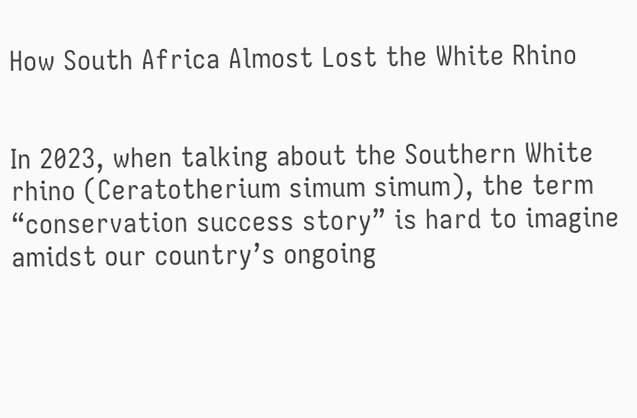How South Africa Almost Lost the White Rhino


In 2023, when talking about the Southern White rhino (Ceratotherium simum simum), the term “conservation success story” is hard to imagine amidst our country’s ongoing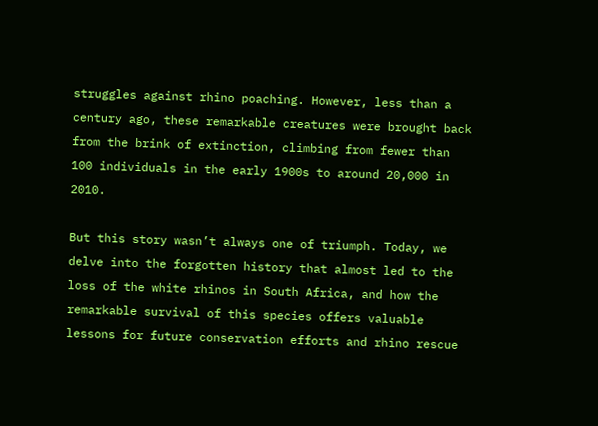struggles against rhino poaching. However, less than a century ago, these remarkable creatures were brought back from the brink of extinction, climbing from fewer than 100 individuals in the early 1900s to around 20,000 in 2010.

But this story wasn’t always one of triumph. Today, we delve into the forgotten history that almost led to the loss of the white rhinos in South Africa, and how the remarkable survival of this species offers valuable lessons for future conservation efforts and rhino rescue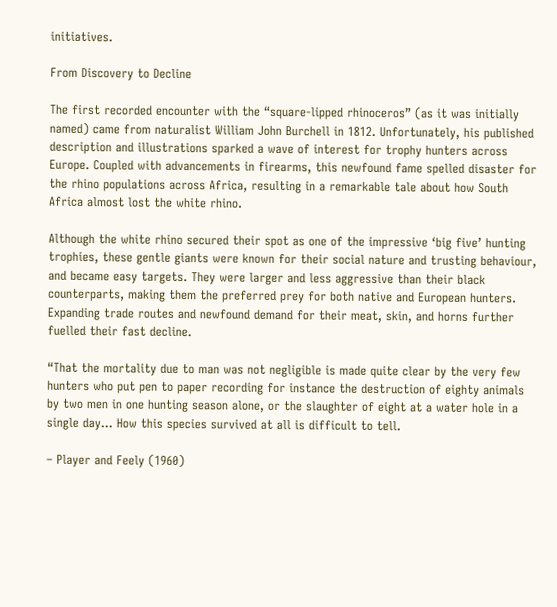initiatives.

From Discovery to Decline

The first recorded encounter with the “square-lipped rhinoceros” (as it was initially named) came from naturalist William John Burchell in 1812. Unfortunately, his published description and illustrations sparked a wave of interest for trophy hunters across Europe. Coupled with advancements in firearms, this newfound fame spelled disaster for the rhino populations across Africa, resulting in a remarkable tale about how South Africa almost lost the white rhino.

Although the white rhino secured their spot as one of the impressive ‘big five’ hunting trophies, these gentle giants were known for their social nature and trusting behaviour, and became easy targets. They were larger and less aggressive than their black counterparts, making them the preferred prey for both native and European hunters. Expanding trade routes and newfound demand for their meat, skin, and horns further fuelled their fast decline.

“That the mortality due to man was not negligible is made quite clear by the very few hunters who put pen to paper recording for instance the destruction of eighty animals by two men in one hunting season alone, or the slaughter of eight at a water hole in a single day… How this species survived at all is difficult to tell.

– Player and Feely (1960)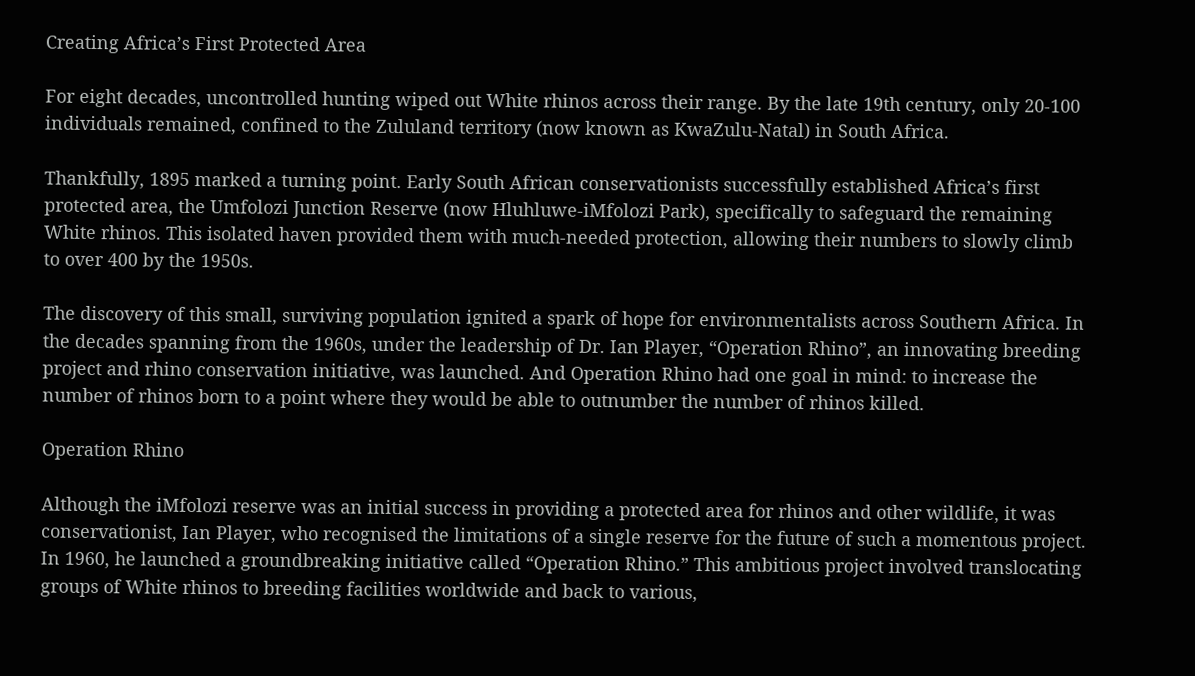Creating Africa’s First Protected Area

For eight decades, uncontrolled hunting wiped out White rhinos across their range. By the late 19th century, only 20-100 individuals remained, confined to the Zululand territory (now known as KwaZulu-Natal) in South Africa.

Thankfully, 1895 marked a turning point. Early South African conservationists successfully established Africa’s first protected area, the Umfolozi Junction Reserve (now Hluhluwe-iMfolozi Park), specifically to safeguard the remaining White rhinos. This isolated haven provided them with much-needed protection, allowing their numbers to slowly climb to over 400 by the 1950s.

The discovery of this small, surviving population ignited a spark of hope for environmentalists across Southern Africa. In the decades spanning from the 1960s, under the leadership of Dr. Ian Player, “Operation Rhino”, an innovating breeding project and rhino conservation initiative, was launched. And Operation Rhino had one goal in mind: to increase the number of rhinos born to a point where they would be able to outnumber the number of rhinos killed.

Operation Rhino

Although the iMfolozi reserve was an initial success in providing a protected area for rhinos and other wildlife, it was conservationist, Ian Player, who recognised the limitations of a single reserve for the future of such a momentous project. In 1960, he launched a groundbreaking initiative called “Operation Rhino.” This ambitious project involved translocating groups of White rhinos to breeding facilities worldwide and back to various,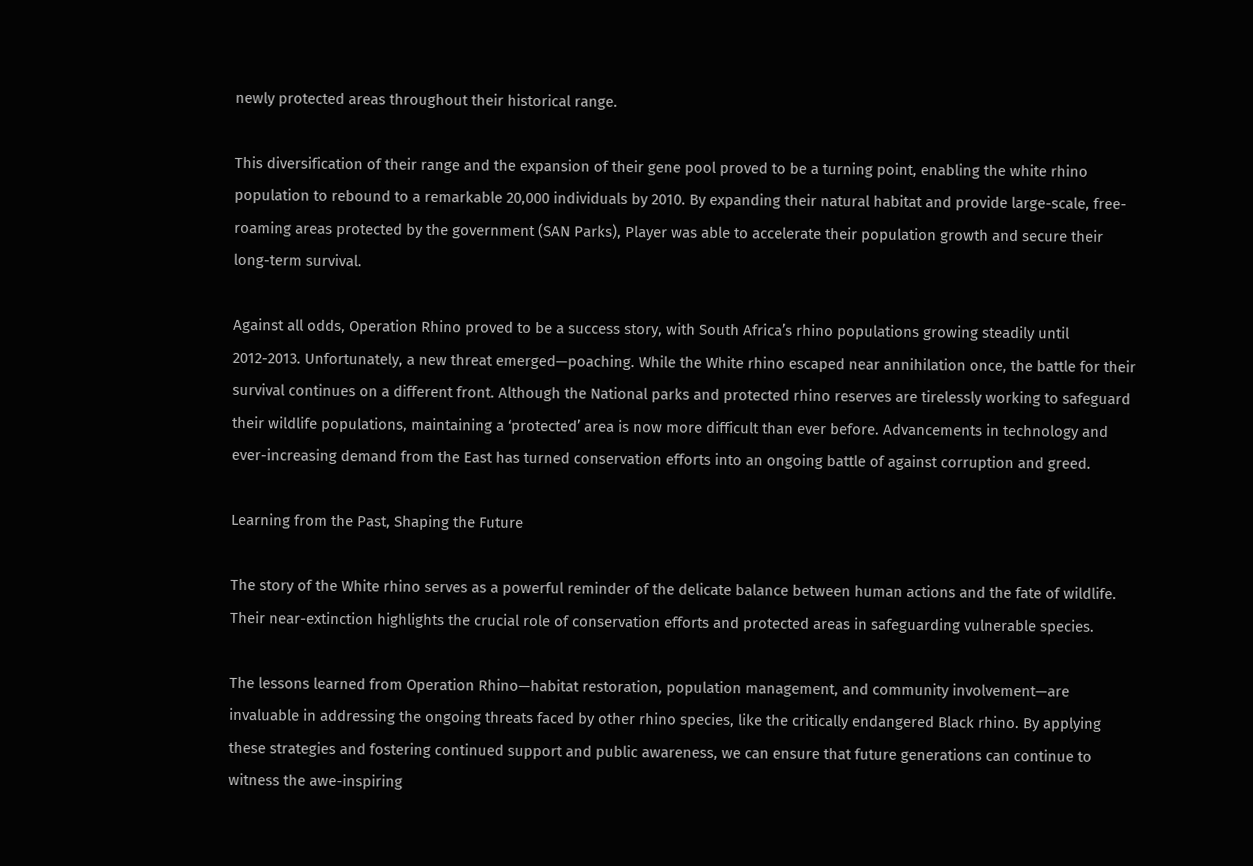newly protected areas throughout their historical range.

This diversification of their range and the expansion of their gene pool proved to be a turning point, enabling the white rhino population to rebound to a remarkable 20,000 individuals by 2010. By expanding their natural habitat and provide large-scale, free-roaming areas protected by the government (SAN Parks), Player was able to accelerate their population growth and secure their long-term survival.

Against all odds, Operation Rhino proved to be a success story, with South Africa’s rhino populations growing steadily until 2012-2013. Unfortunately, a new threat emerged—poaching. While the White rhino escaped near annihilation once, the battle for their survival continues on a different front. Although the National parks and protected rhino reserves are tirelessly working to safeguard their wildlife populations, maintaining a ‘protected’ area is now more difficult than ever before. Advancements in technology and ever-increasing demand from the East has turned conservation efforts into an ongoing battle of against corruption and greed.

Learning from the Past, Shaping the Future

The story of the White rhino serves as a powerful reminder of the delicate balance between human actions and the fate of wildlife. Their near-extinction highlights the crucial role of conservation efforts and protected areas in safeguarding vulnerable species.

The lessons learned from Operation Rhino—habitat restoration, population management, and community involvement—are invaluable in addressing the ongoing threats faced by other rhino species, like the critically endangered Black rhino. By applying these strategies and fostering continued support and public awareness, we can ensure that future generations can continue to witness the awe-inspiring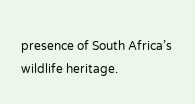presence of South Africa’s wildlife heritage.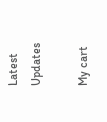Latest Updates

My cart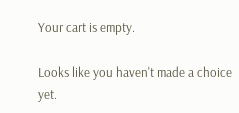Your cart is empty.

Looks like you haven't made a choice yet.